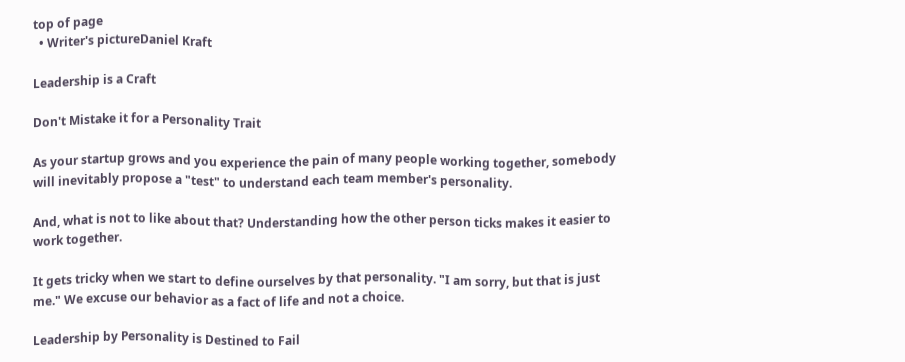top of page
  • Writer's pictureDaniel Kraft

Leadership is a Craft

Don't Mistake it for a Personality Trait

As your startup grows and you experience the pain of many people working together, somebody will inevitably propose a "test" to understand each team member's personality.

And, what is not to like about that? Understanding how the other person ticks makes it easier to work together.

It gets tricky when we start to define ourselves by that personality. "I am sorry, but that is just me." We excuse our behavior as a fact of life and not a choice.

Leadership by Personality is Destined to Fail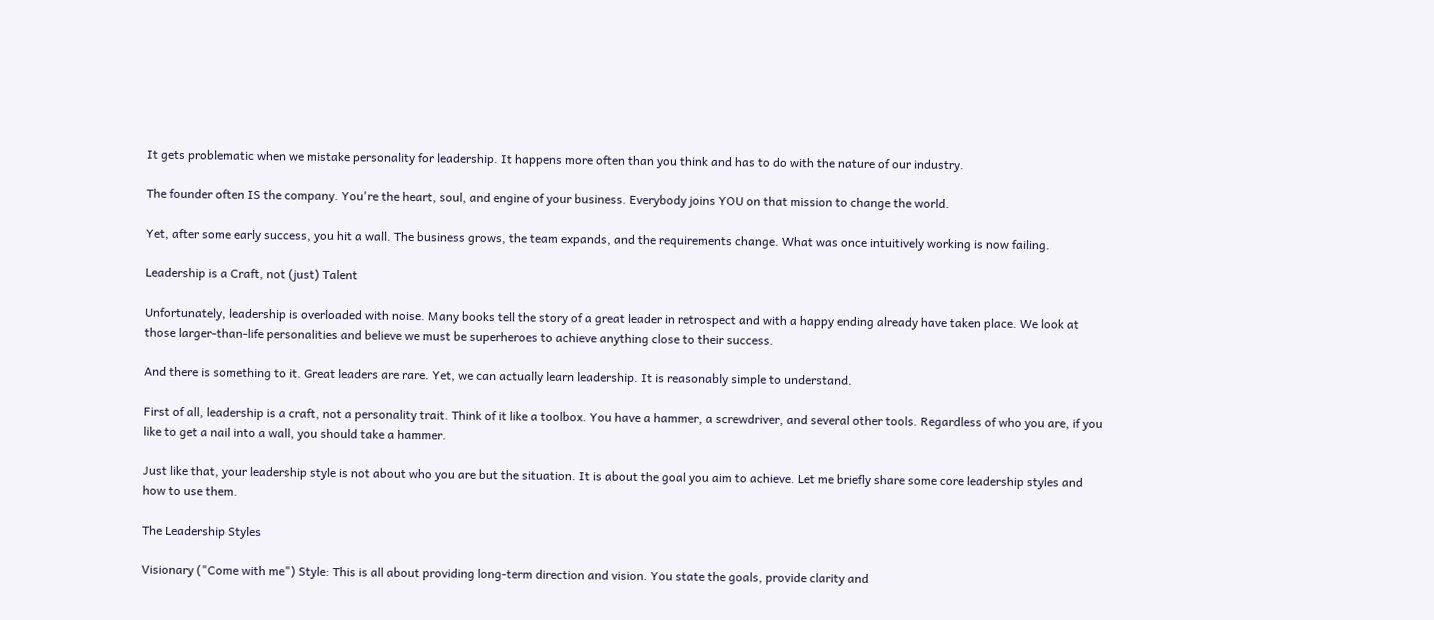It gets problematic when we mistake personality for leadership. It happens more often than you think and has to do with the nature of our industry.

The founder often IS the company. You're the heart, soul, and engine of your business. Everybody joins YOU on that mission to change the world.

Yet, after some early success, you hit a wall. The business grows, the team expands, and the requirements change. What was once intuitively working is now failing.

Leadership is a Craft, not (just) Talent

Unfortunately, leadership is overloaded with noise. Many books tell the story of a great leader in retrospect and with a happy ending already have taken place. We look at those larger-than-life personalities and believe we must be superheroes to achieve anything close to their success.

And there is something to it. Great leaders are rare. Yet, we can actually learn leadership. It is reasonably simple to understand.

First of all, leadership is a craft, not a personality trait. Think of it like a toolbox. You have a hammer, a screwdriver, and several other tools. Regardless of who you are, if you like to get a nail into a wall, you should take a hammer.

Just like that, your leadership style is not about who you are but the situation. It is about the goal you aim to achieve. Let me briefly share some core leadership styles and how to use them.

The Leadership Styles

Visionary ("Come with me") Style: This is all about providing long-term direction and vision. You state the goals, provide clarity and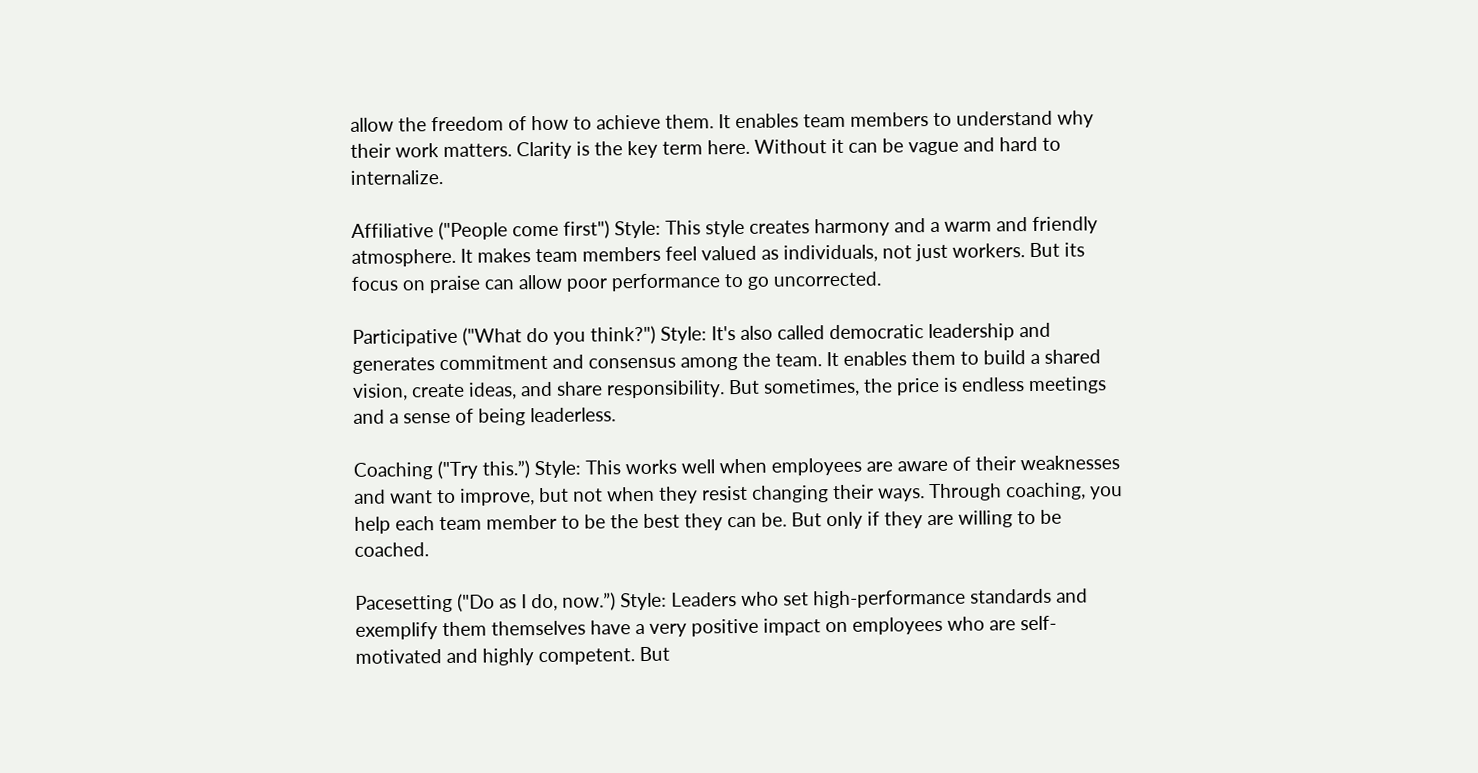allow the freedom of how to achieve them. It enables team members to understand why their work matters. Clarity is the key term here. Without it can be vague and hard to internalize.

Affiliative ("People come first") Style: This style creates harmony and a warm and friendly atmosphere. It makes team members feel valued as individuals, not just workers. But its focus on praise can allow poor performance to go uncorrected.

Participative ("What do you think?") Style: It's also called democratic leadership and generates commitment and consensus among the team. It enables them to build a shared vision, create ideas, and share responsibility. But sometimes, the price is endless meetings and a sense of being leaderless.

Coaching ("Try this.”) Style: This works well when employees are aware of their weaknesses and want to improve, but not when they resist changing their ways. Through coaching, you help each team member to be the best they can be. But only if they are willing to be coached.

Pacesetting ("Do as I do, now.”) Style: Leaders who set high-performance standards and exemplify them themselves have a very positive impact on employees who are self-motivated and highly competent. But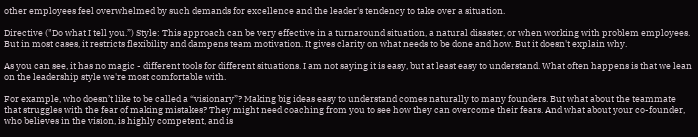other employees feel overwhelmed by such demands for excellence and the leader's tendency to take over a situation.

Directive ("Do what I tell you.”) Style: This approach can be very effective in a turnaround situation, a natural disaster, or when working with problem employees. But in most cases, it restricts flexibility and dampens team motivation. It gives clarity on what needs to be done and how. But it doesn't explain why.

As you can see, it has no magic - different tools for different situations. I am not saying it is easy, but at least easy to understand. What often happens is that we lean on the leadership style we're most comfortable with.

For example, who doesn’t like to be called a “visionary”? Making big ideas easy to understand comes naturally to many founders. But what about the teammate that struggles with the fear of making mistakes? They might need coaching from you to see how they can overcome their fears. And what about your co-founder, who believes in the vision, is highly competent, and is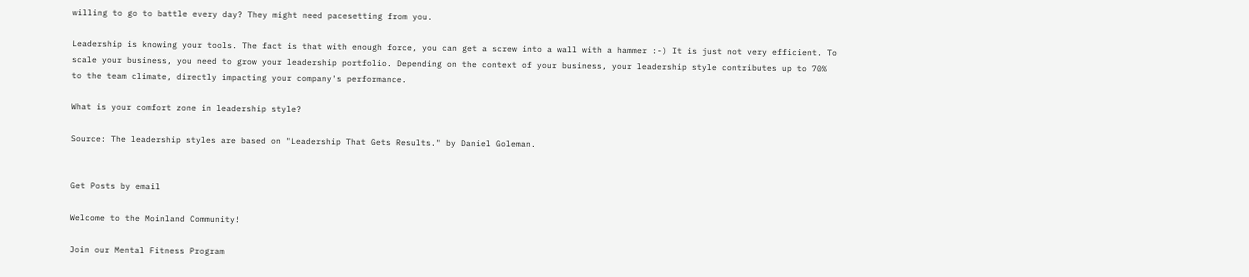willing to go to battle every day? They might need pacesetting from you.

Leadership is knowing your tools. The fact is that with enough force, you can get a screw into a wall with a hammer :-) It is just not very efficient. To scale your business, you need to grow your leadership portfolio. Depending on the context of your business, your leadership style contributes up to 70% to the team climate, directly impacting your company's performance.

What is your comfort zone in leadership style?

Source: The leadership styles are based on "Leadership That Gets Results." by Daniel Goleman.


Get Posts by email

Welcome to the Moinland Community!

Join our Mental Fitness Program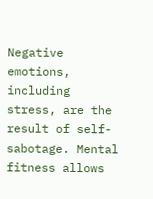Negative emotions, including stress, are the result of self-sabotage. Mental fitness allows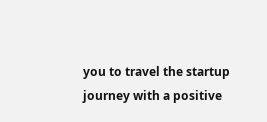you to travel the startup journey with a positive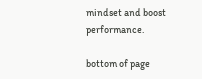mindset and boost performance.

bottom of page